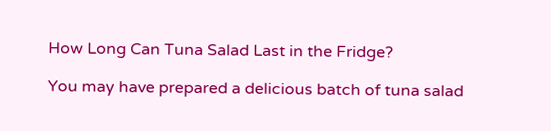How Long Can Tuna Salad Last in the Fridge?

You may have prepared a delicious batch of tuna salad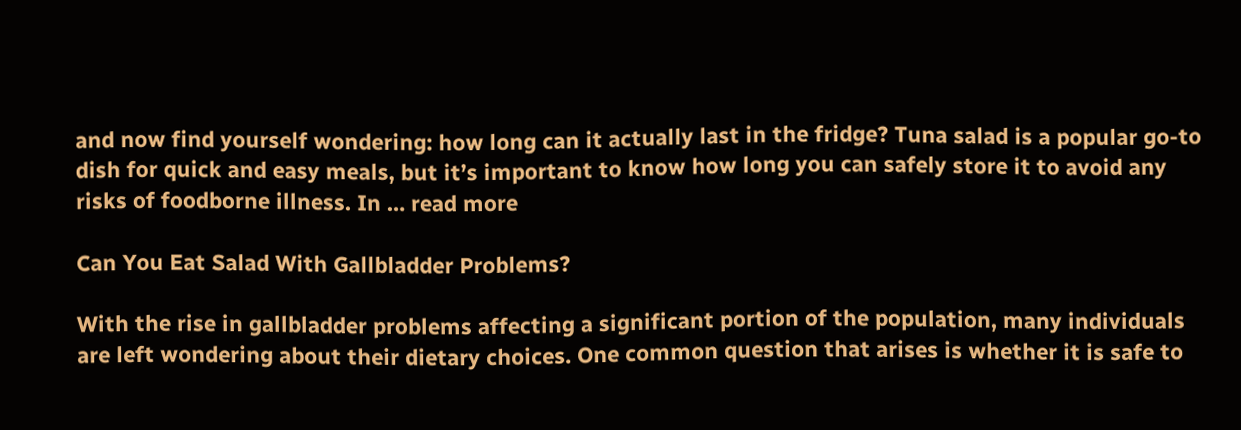and now find yourself wondering: how long can it actually last in the fridge? Tuna salad is a popular go-to dish for quick and easy meals, but it’s important to know how long you can safely store it to avoid any risks of foodborne illness. In … read more

Can You Eat Salad With Gallbladder Problems?

With the rise in gallbladder problems affecting a significant portion of the population, many individuals are left wondering about their dietary choices. One common question that arises is whether it is safe to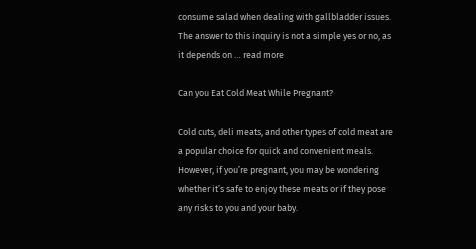consume salad when dealing with gallbladder issues. The answer to this inquiry is not a simple yes or no, as it depends on … read more

Can you Eat Cold Meat While Pregnant?

Cold cuts, deli meats, and other types of cold meat are a popular choice for quick and convenient meals. However, if you’re pregnant, you may be wondering whether it’s safe to enjoy these meats or if they pose any risks to you and your baby.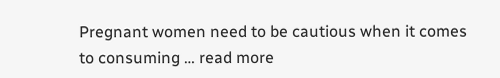Pregnant women need to be cautious when it comes to consuming … read more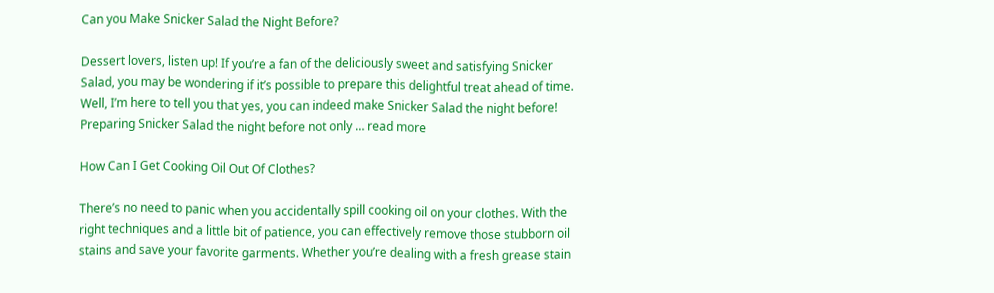Can you Make Snicker Salad the Night Before?

Dessert lovers, listen up! If you’re a fan of the deliciously sweet and satisfying Snicker Salad, you may be wondering if it’s possible to prepare this delightful treat ahead of time. Well, I’m here to tell you that yes, you can indeed make Snicker Salad the night before! Preparing Snicker Salad the night before not only … read more

How Can I Get Cooking Oil Out Of Clothes?

There’s no need to panic when you accidentally spill cooking oil on your clothes. With the right techniques and a little bit of patience, you can effectively remove those stubborn oil stains and save your favorite garments. Whether you’re dealing with a fresh grease stain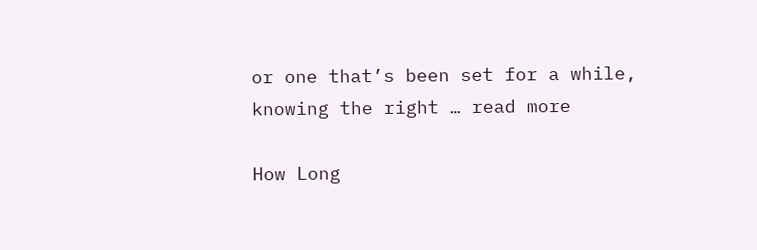or one that’s been set for a while, knowing the right … read more

How Long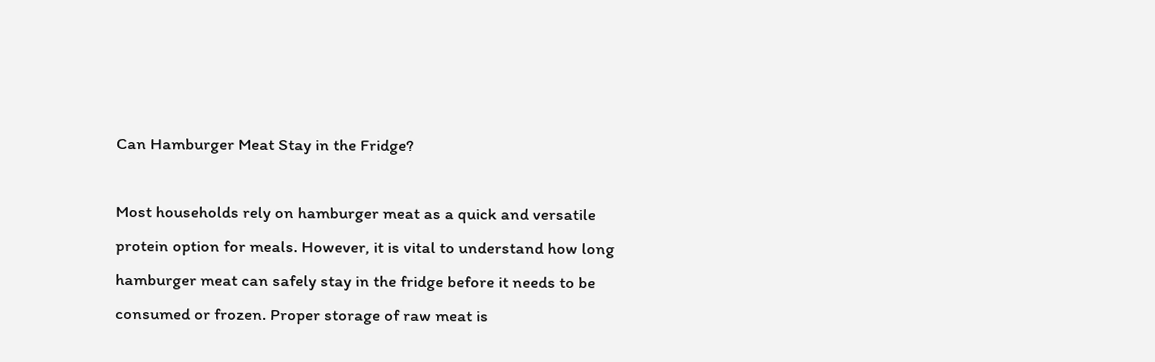Can Hamburger Meat Stay in the Fridge?

Most households rely on hamburger meat as a quick and versatile protein option for meals. However, it is vital to understand how long hamburger meat can safely stay in the fridge before it needs to be consumed or frozen. Proper storage of raw meat is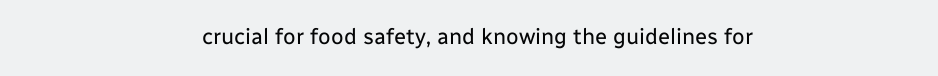crucial for food safety, and knowing the guidelines for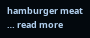hamburger meat … read more